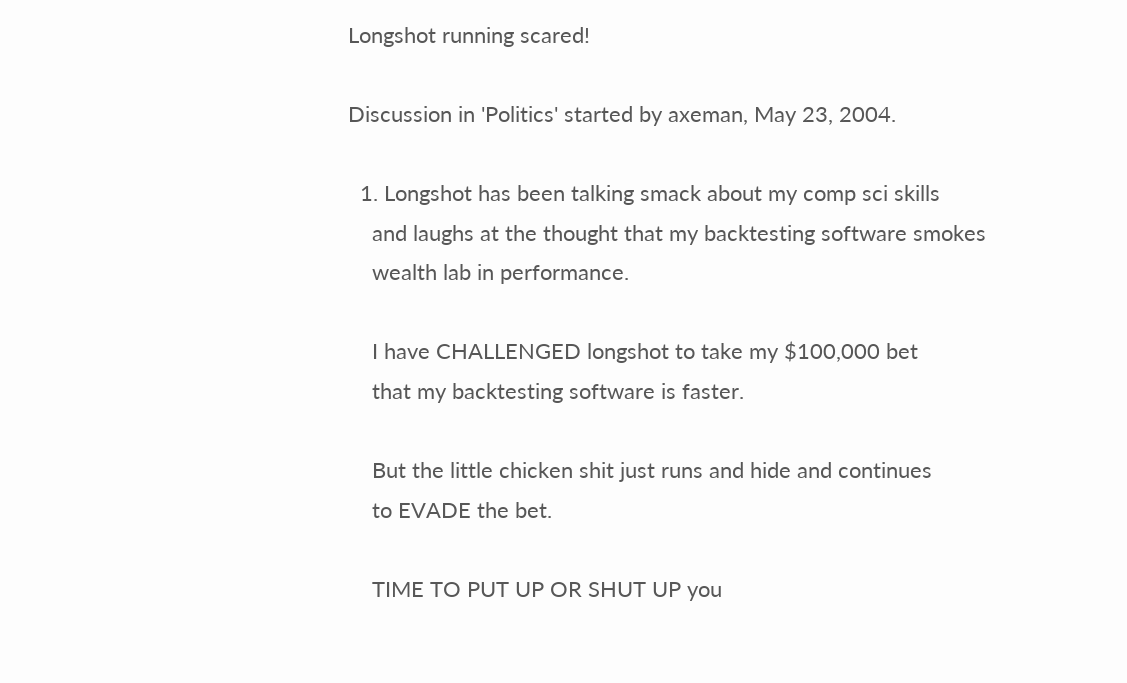Longshot running scared!

Discussion in 'Politics' started by axeman, May 23, 2004.

  1. Longshot has been talking smack about my comp sci skills
    and laughs at the thought that my backtesting software smokes
    wealth lab in performance.

    I have CHALLENGED longshot to take my $100,000 bet
    that my backtesting software is faster.

    But the little chicken shit just runs and hide and continues
    to EVADE the bet.

    TIME TO PUT UP OR SHUT UP you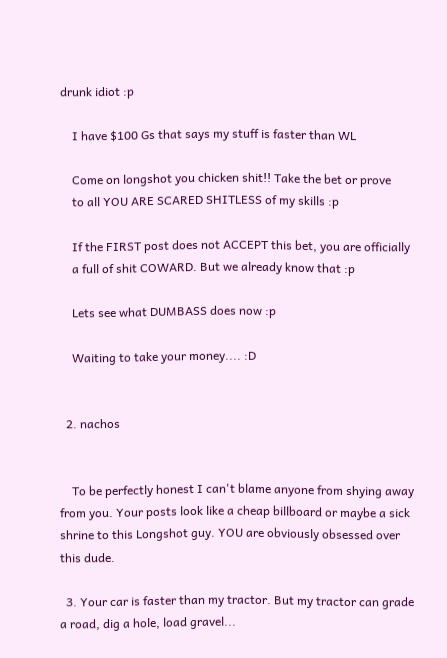drunk idiot :p

    I have $100 Gs that says my stuff is faster than WL

    Come on longshot you chicken shit!! Take the bet or prove
    to all YOU ARE SCARED SHITLESS of my skills :p

    If the FIRST post does not ACCEPT this bet, you are officially
    a full of shit COWARD. But we already know that :p

    Lets see what DUMBASS does now :p

    Waiting to take your money.... :D


  2. nachos


    To be perfectly honest I can't blame anyone from shying away from you. Your posts look like a cheap billboard or maybe a sick shrine to this Longshot guy. YOU are obviously obsessed over this dude.

  3. Your car is faster than my tractor. But my tractor can grade a road, dig a hole, load gravel...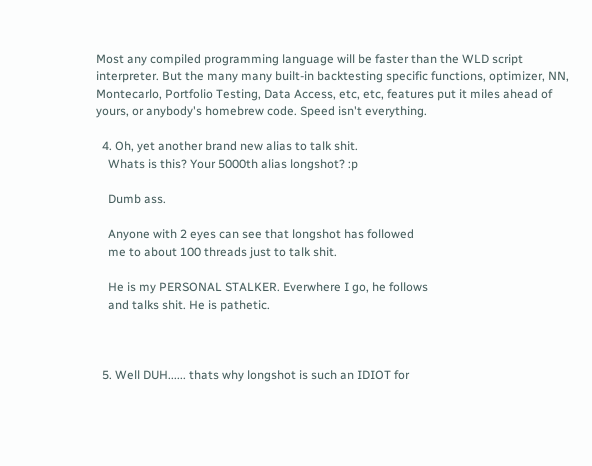Most any compiled programming language will be faster than the WLD script interpreter. But the many many built-in backtesting specific functions, optimizer, NN, Montecarlo, Portfolio Testing, Data Access, etc, etc, features put it miles ahead of yours, or anybody's homebrew code. Speed isn't everything.

  4. Oh, yet another brand new alias to talk shit.
    Whats is this? Your 5000th alias longshot? :p

    Dumb ass.

    Anyone with 2 eyes can see that longshot has followed
    me to about 100 threads just to talk shit.

    He is my PERSONAL STALKER. Everwhere I go, he follows
    and talks shit. He is pathetic.



  5. Well DUH...... thats why longshot is such an IDIOT for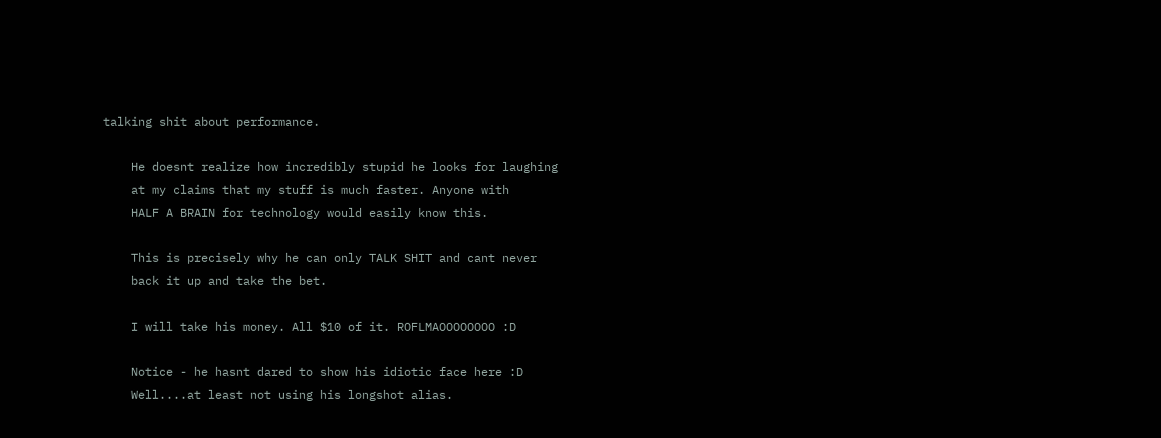talking shit about performance.

    He doesnt realize how incredibly stupid he looks for laughing
    at my claims that my stuff is much faster. Anyone with
    HALF A BRAIN for technology would easily know this.

    This is precisely why he can only TALK SHIT and cant never
    back it up and take the bet.

    I will take his money. All $10 of it. ROFLMAOOOOOOOO :D

    Notice - he hasnt dared to show his idiotic face here :D
    Well....at least not using his longshot alias.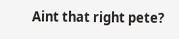Aint that right pete?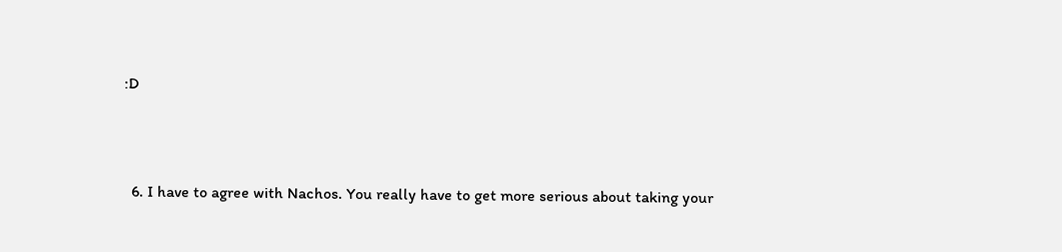:D



  6. I have to agree with Nachos. You really have to get more serious about taking your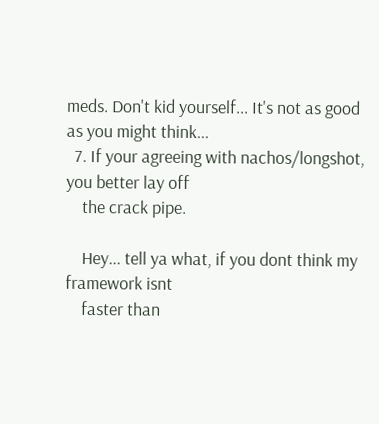meds. Don't kid yourself... It's not as good as you might think...
  7. If your agreeing with nachos/longshot, you better lay off
    the crack pipe.

    Hey... tell ya what, if you dont think my framework isnt
    faster than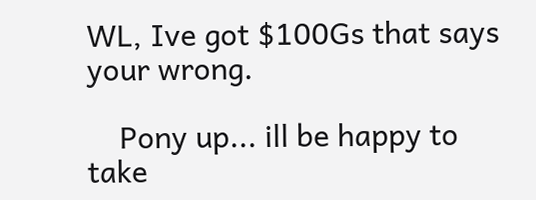WL, Ive got $100Gs that says your wrong.

    Pony up... ill be happy to take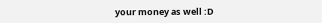your money as well :D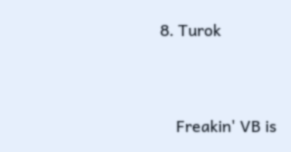8. Turok


    Freakin' VB is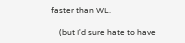faster than WL.

    (but I'd sure hate to have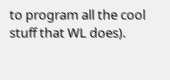to program all the cool stuff that WL does).